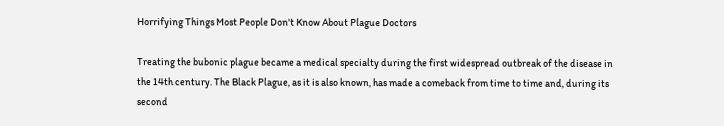Horrifying Things Most People Don't Know About Plague Doctors

Treating the bubonic plague became a medical specialty during the first widespread outbreak of the disease in the 14th century. The Black Plague, as it is also known, has made a comeback from time to time and, during its second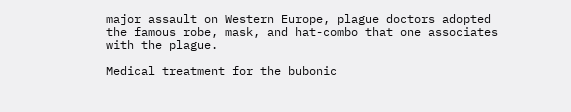major assault on Western Europe, plague doctors adopted the famous robe, mask, and hat-combo that one associates with the plague.

Medical treatment for the bubonic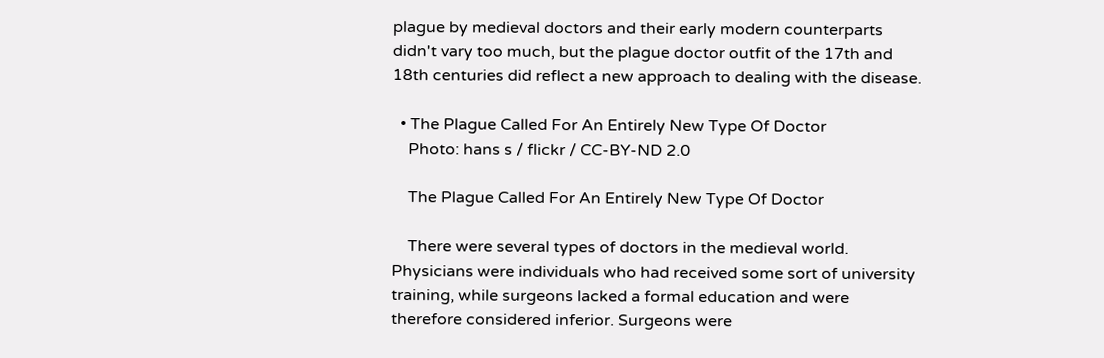plague by medieval doctors and their early modern counterparts didn't vary too much, but the plague doctor outfit of the 17th and 18th centuries did reflect a new approach to dealing with the disease.

  • The Plague Called For An Entirely New Type Of Doctor
    Photo: hans s / flickr / CC-BY-ND 2.0

    The Plague Called For An Entirely New Type Of Doctor

    There were several types of doctors in the medieval world. Physicians were individuals who had received some sort of university training, while surgeons lacked a formal education and were therefore considered inferior. Surgeons were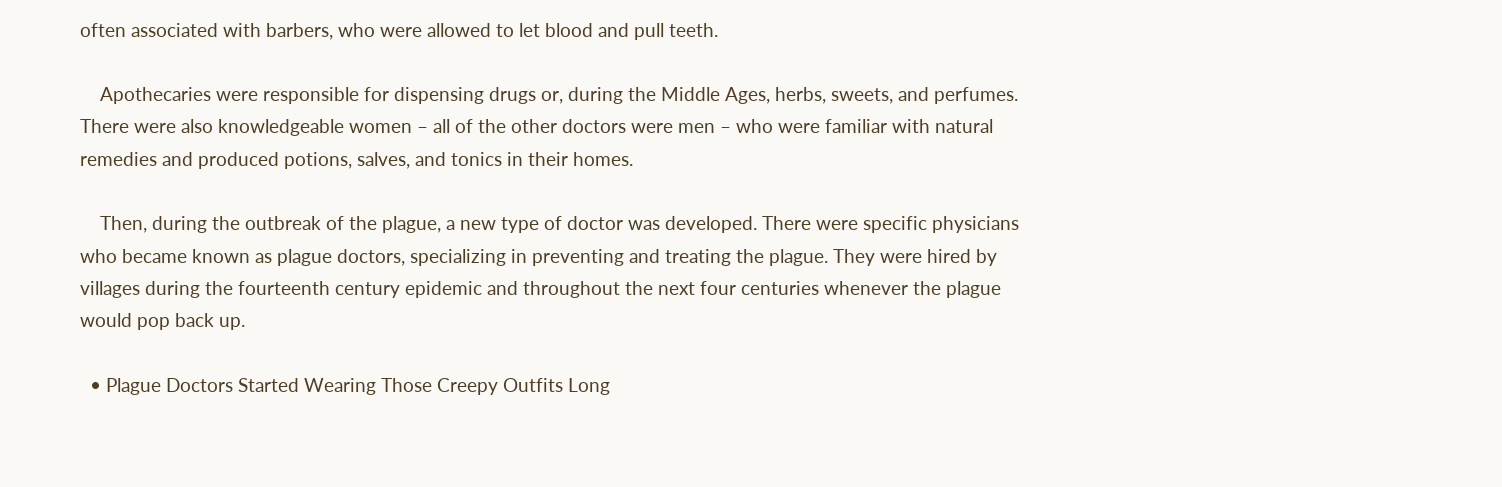often associated with barbers, who were allowed to let blood and pull teeth.

    Apothecaries were responsible for dispensing drugs or, during the Middle Ages, herbs, sweets, and perfumes. There were also knowledgeable women – all of the other doctors were men – who were familiar with natural remedies and produced potions, salves, and tonics in their homes.

    Then, during the outbreak of the plague, a new type of doctor was developed. There were specific physicians who became known as plague doctors, specializing in preventing and treating the plague. They were hired by villages during the fourteenth century epidemic and throughout the next four centuries whenever the plague would pop back up.

  • Plague Doctors Started Wearing Those Creepy Outfits Long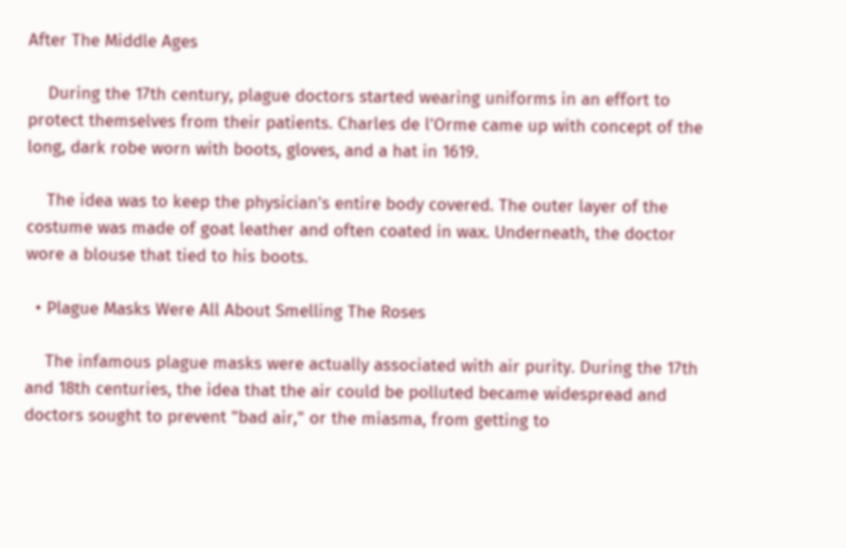After The Middle Ages

    During the 17th century, plague doctors started wearing uniforms in an effort to protect themselves from their patients. Charles de l’Orme came up with concept of the long, dark robe worn with boots, gloves, and a hat in 1619.

    The idea was to keep the physician's entire body covered. The outer layer of the costume was made of goat leather and often coated in wax. Underneath, the doctor wore a blouse that tied to his boots.

  • Plague Masks Were All About Smelling The Roses

    The infamous plague masks were actually associated with air purity. During the 17th and 18th centuries, the idea that the air could be polluted became widespread and doctors sought to prevent "bad air," or the miasma, from getting to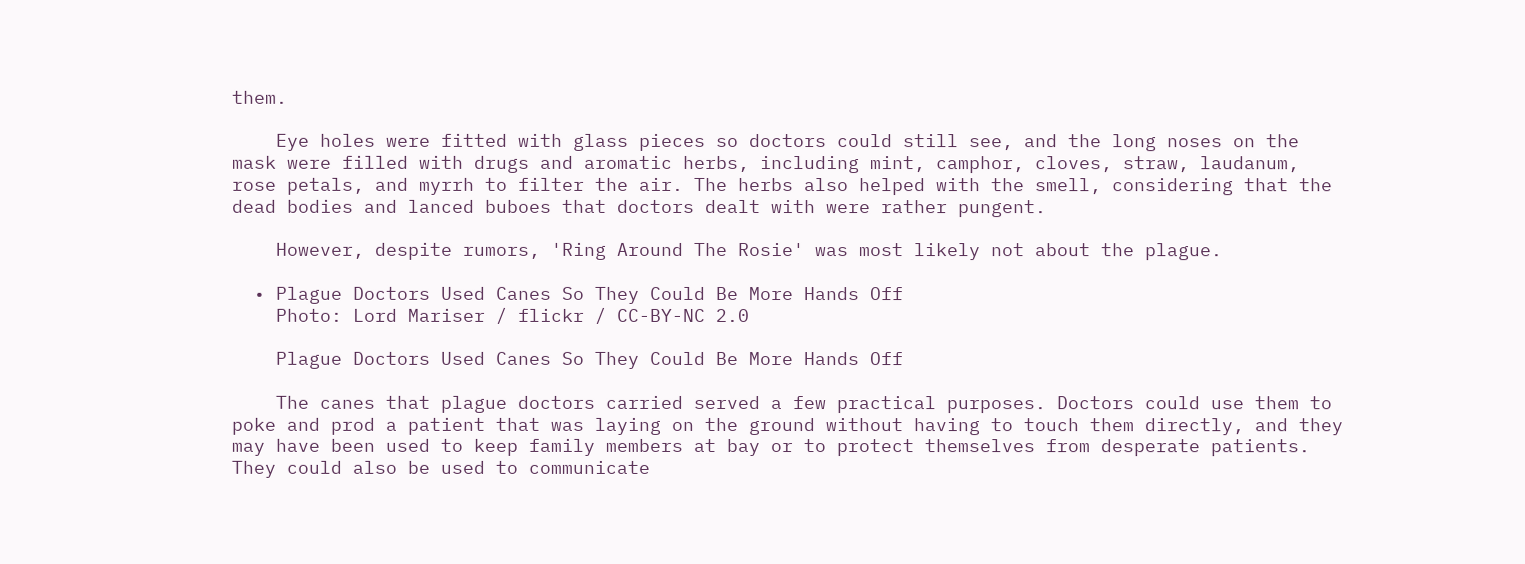them.

    Eye holes were fitted with glass pieces so doctors could still see, and the long noses on the mask were filled with drugs and aromatic herbs, including mint, camphor, cloves, straw, laudanum, rose petals, and myrrh to filter the air. The herbs also helped with the smell, considering that the dead bodies and lanced buboes that doctors dealt with were rather pungent.

    However, despite rumors, 'Ring Around The Rosie' was most likely not about the plague.

  • Plague Doctors Used Canes So They Could Be More Hands Off
    Photo: Lord Mariser / flickr / CC-BY-NC 2.0

    Plague Doctors Used Canes So They Could Be More Hands Off

    The canes that plague doctors carried served a few practical purposes. Doctors could use them to poke and prod a patient that was laying on the ground without having to touch them directly, and they may have been used to keep family members at bay or to protect themselves from desperate patients. They could also be used to communicate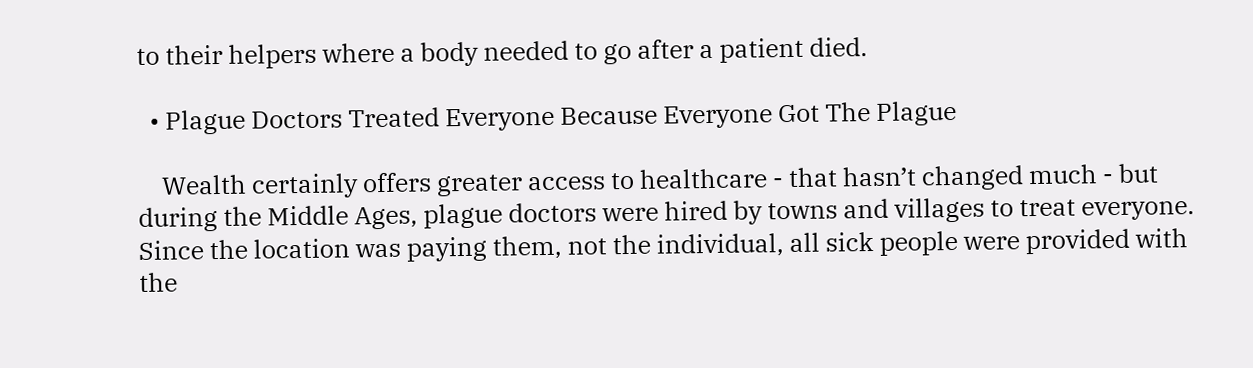to their helpers where a body needed to go after a patient died.

  • Plague Doctors Treated Everyone Because Everyone Got The Plague

    Wealth certainly offers greater access to healthcare - that hasn’t changed much - but during the Middle Ages, plague doctors were hired by towns and villages to treat everyone. Since the location was paying them, not the individual, all sick people were provided with the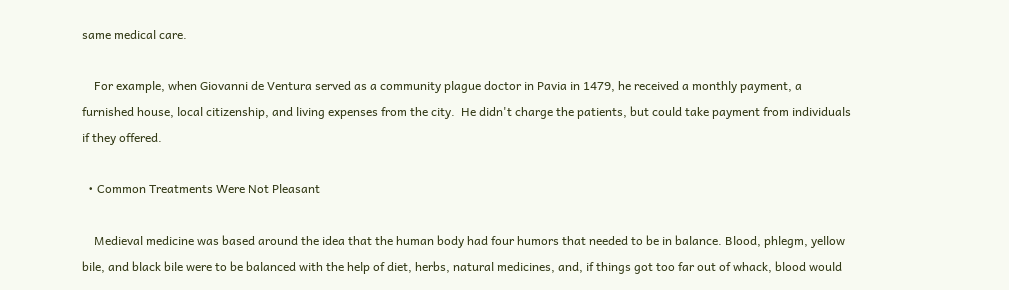same medical care.

    For example, when Giovanni de Ventura served as a community plague doctor in Pavia in 1479, he received a monthly payment, a furnished house, local citizenship, and living expenses from the city.  He didn't charge the patients, but could take payment from individuals if they offered.

  • Common Treatments Were Not Pleasant

    Medieval medicine was based around the idea that the human body had four humors that needed to be in balance. Blood, phlegm, yellow bile, and black bile were to be balanced with the help of diet, herbs, natural medicines, and, if things got too far out of whack, blood would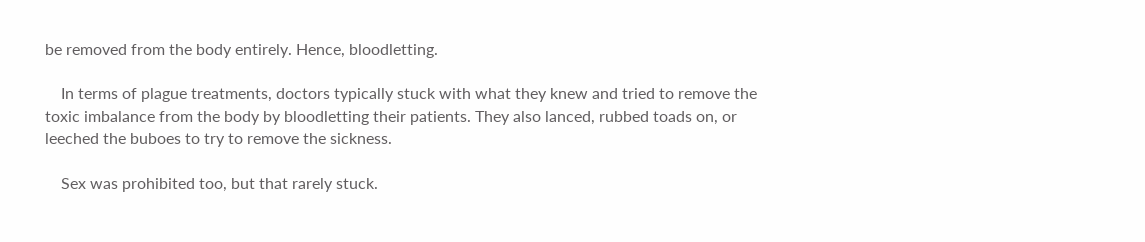be removed from the body entirely. Hence, bloodletting.

    In terms of plague treatments, doctors typically stuck with what they knew and tried to remove the toxic imbalance from the body by bloodletting their patients. They also lanced, rubbed toads on, or leeched the buboes to try to remove the sickness.

    Sex was prohibited too, but that rarely stuck.